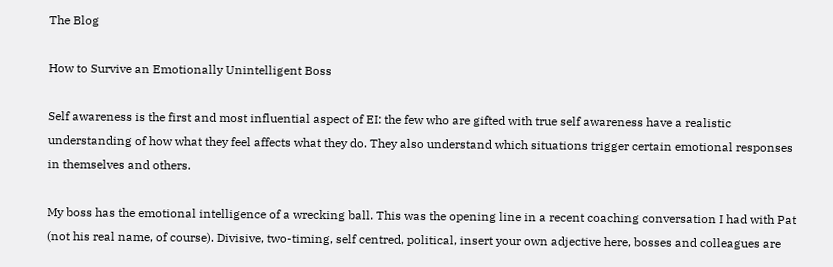The Blog

How to Survive an Emotionally Unintelligent Boss

Self awareness is the first and most influential aspect of EI: the few who are gifted with true self awareness have a realistic understanding of how what they feel affects what they do. They also understand which situations trigger certain emotional responses in themselves and others.

My boss has the emotional intelligence of a wrecking ball. This was the opening line in a recent coaching conversation I had with Pat (not his real name, of course). Divisive, two-timing, self centred, political, insert your own adjective here, bosses and colleagues are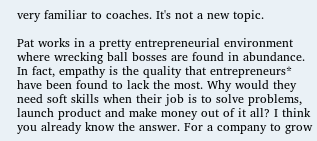very familiar to coaches. It's not a new topic.

Pat works in a pretty entrepreneurial environment where wrecking ball bosses are found in abundance. In fact, empathy is the quality that entrepreneurs* have been found to lack the most. Why would they need soft skills when their job is to solve problems, launch product and make money out of it all? I think you already know the answer. For a company to grow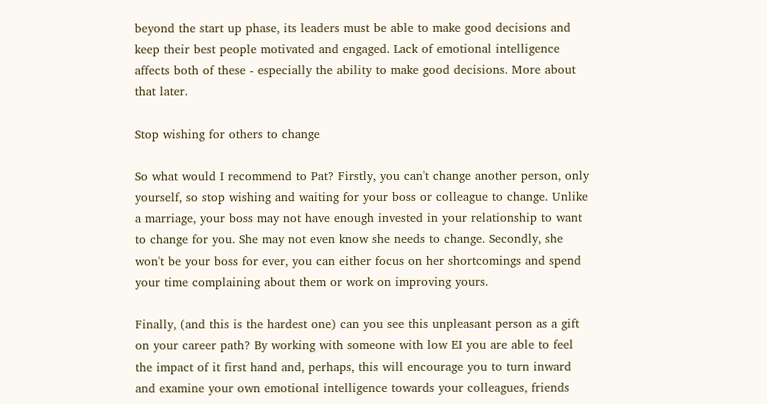beyond the start up phase, its leaders must be able to make good decisions and keep their best people motivated and engaged. Lack of emotional intelligence affects both of these - especially the ability to make good decisions. More about that later.

Stop wishing for others to change

So what would I recommend to Pat? Firstly, you can't change another person, only yourself, so stop wishing and waiting for your boss or colleague to change. Unlike a marriage, your boss may not have enough invested in your relationship to want to change for you. She may not even know she needs to change. Secondly, she won't be your boss for ever, you can either focus on her shortcomings and spend your time complaining about them or work on improving yours.

Finally, (and this is the hardest one) can you see this unpleasant person as a gift on your career path? By working with someone with low EI you are able to feel the impact of it first hand and, perhaps, this will encourage you to turn inward and examine your own emotional intelligence towards your colleagues, friends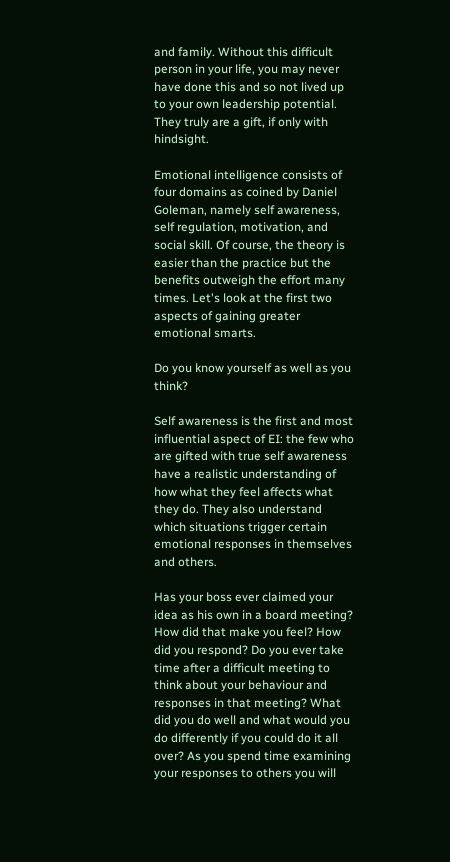and family. Without this difficult person in your life, you may never have done this and so not lived up to your own leadership potential. They truly are a gift, if only with hindsight.

Emotional intelligence consists of four domains as coined by Daniel Goleman, namely self awareness, self regulation, motivation, and social skill. Of course, the theory is easier than the practice but the benefits outweigh the effort many times. Let's look at the first two aspects of gaining greater emotional smarts.

Do you know yourself as well as you think?

Self awareness is the first and most influential aspect of EI: the few who are gifted with true self awareness have a realistic understanding of how what they feel affects what they do. They also understand which situations trigger certain emotional responses in themselves and others.

Has your boss ever claimed your idea as his own in a board meeting? How did that make you feel? How did you respond? Do you ever take time after a difficult meeting to think about your behaviour and responses in that meeting? What did you do well and what would you do differently if you could do it all over? As you spend time examining your responses to others you will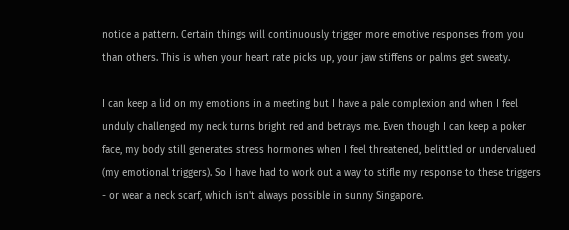notice a pattern. Certain things will continuously trigger more emotive responses from you than others. This is when your heart rate picks up, your jaw stiffens or palms get sweaty.

I can keep a lid on my emotions in a meeting but I have a pale complexion and when I feel unduly challenged my neck turns bright red and betrays me. Even though I can keep a poker face, my body still generates stress hormones when I feel threatened, belittled or undervalued (my emotional triggers). So I have had to work out a way to stifle my response to these triggers - or wear a neck scarf, which isn't always possible in sunny Singapore.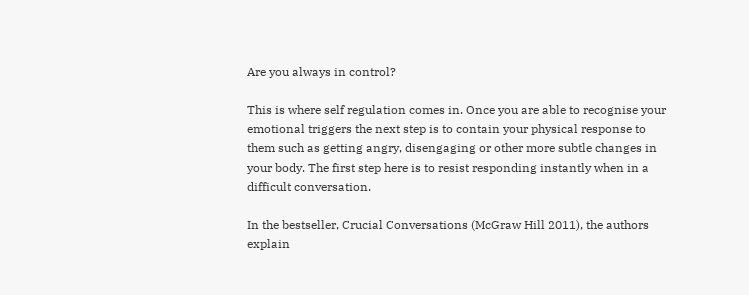Are you always in control?

This is where self regulation comes in. Once you are able to recognise your emotional triggers the next step is to contain your physical response to them such as getting angry, disengaging or other more subtle changes in your body. The first step here is to resist responding instantly when in a difficult conversation.

In the bestseller, Crucial Conversations (McGraw Hill 2011), the authors explain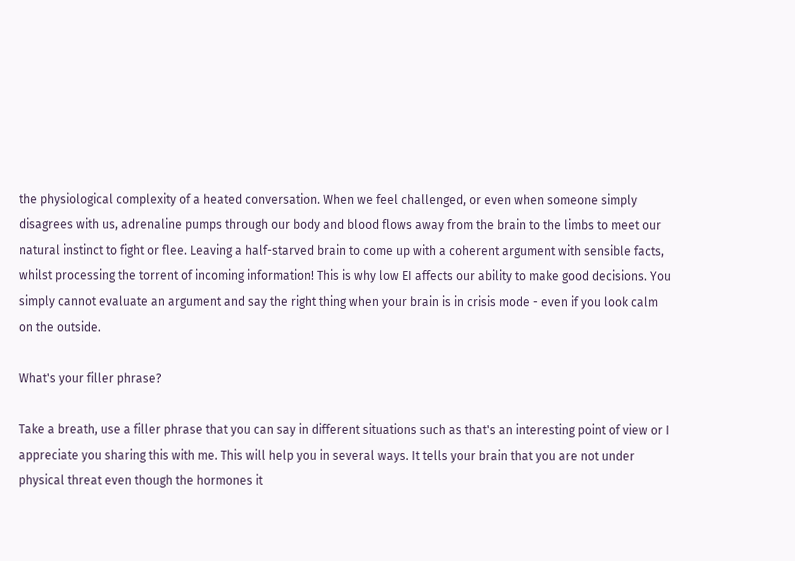the physiological complexity of a heated conversation. When we feel challenged, or even when someone simply disagrees with us, adrenaline pumps through our body and blood flows away from the brain to the limbs to meet our natural instinct to fight or flee. Leaving a half-starved brain to come up with a coherent argument with sensible facts, whilst processing the torrent of incoming information! This is why low EI affects our ability to make good decisions. You simply cannot evaluate an argument and say the right thing when your brain is in crisis mode - even if you look calm on the outside.

What's your filler phrase?

Take a breath, use a filler phrase that you can say in different situations such as that's an interesting point of view or I appreciate you sharing this with me. This will help you in several ways. It tells your brain that you are not under physical threat even though the hormones it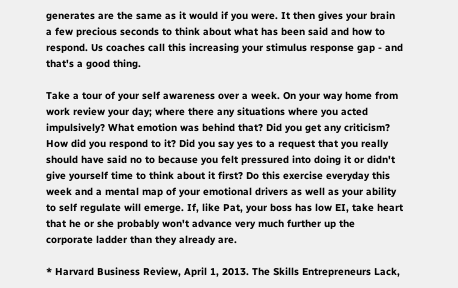generates are the same as it would if you were. It then gives your brain a few precious seconds to think about what has been said and how to respond. Us coaches call this increasing your stimulus response gap - and that's a good thing.

Take a tour of your self awareness over a week. On your way home from work review your day; where there any situations where you acted impulsively? What emotion was behind that? Did you get any criticism? How did you respond to it? Did you say yes to a request that you really should have said no to because you felt pressured into doing it or didn't give yourself time to think about it first? Do this exercise everyday this week and a mental map of your emotional drivers as well as your ability to self regulate will emerge. If, like Pat, your boss has low EI, take heart that he or she probably won't advance very much further up the corporate ladder than they already are.

* Harvard Business Review, April 1, 2013. The Skills Entrepreneurs Lack,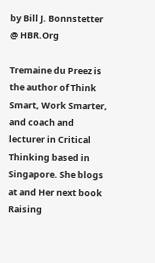by Bill J. Bonnstetter @ HBR.Org

Tremaine du Preez is the author of Think Smart, Work Smarter, and coach and lecturer in Critical Thinking based in Singapore. She blogs at and Her next book Raising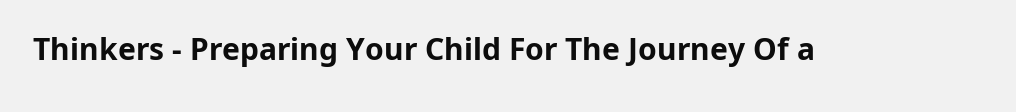Thinkers - Preparing Your Child For The Journey Of a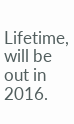Lifetime, will be out in 2016.